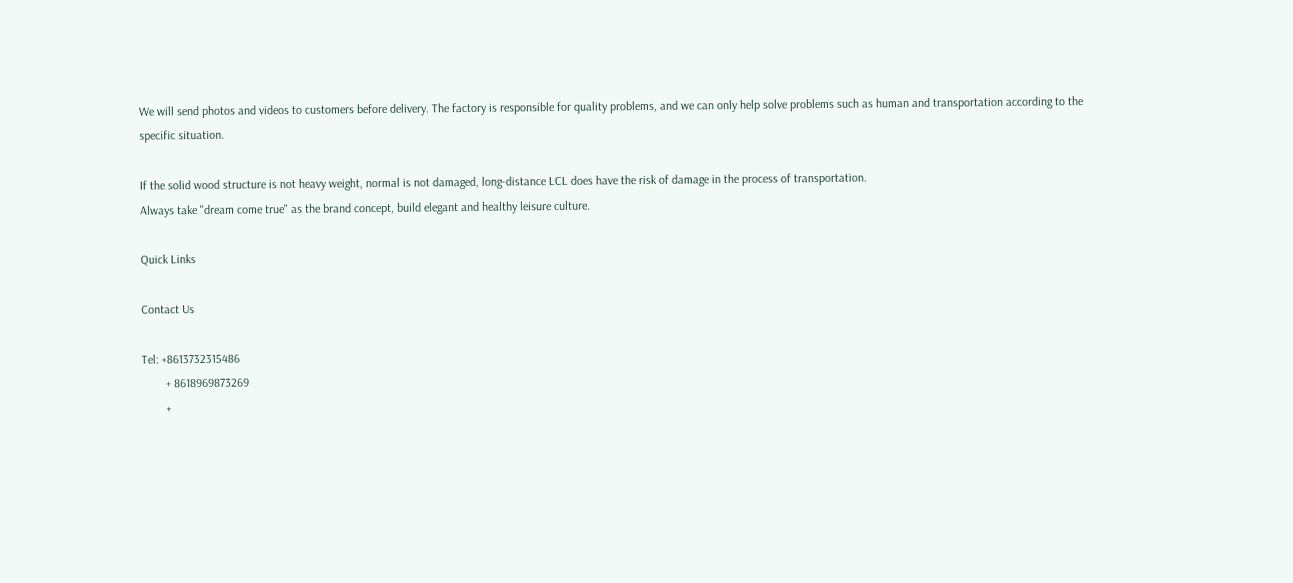We will send photos and videos to customers before delivery. The factory is responsible for quality problems, and we can only help solve problems such as human and transportation according to the specific situation.

If the solid wood structure is not heavy weight, normal is not damaged, long-distance LCL does have the risk of damage in the process of transportation.
Always take "dream come true" as the brand concept, build elegant and healthy leisure culture.

Quick Links

Contact Us

Tel: +8613732315486
        + 8618969873269
        +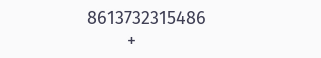8613732315486
        +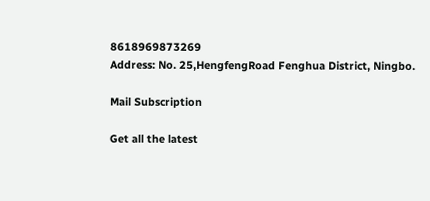8618969873269
Address: No. 25,HengfengRoad Fenghua District, Ningbo.

Mail Subscription

Get all the latest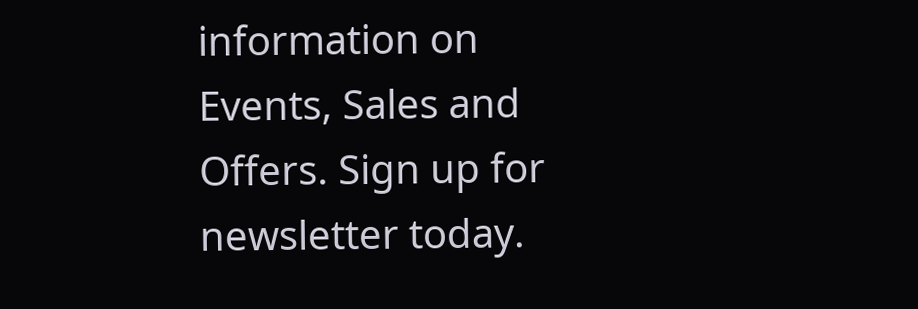information on Events, Sales and Offers. Sign up for newsletter today.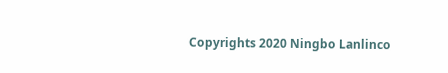Copyrights 2020 Ningbo Lanlinco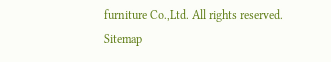furniture Co.,Ltd. All rights reserved. Sitemap